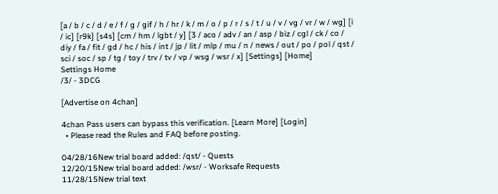[a / b / c / d / e / f / g / gif / h / hr / k / m / o / p / r / s / t / u / v / vg / vr / w / wg] [i / ic] [r9k] [s4s] [cm / hm / lgbt / y] [3 / aco / adv / an / asp / biz / cgl / ck / co / diy / fa / fit / gd / hc / his / int / jp / lit / mlp / mu / n / news / out / po / pol / qst / sci / soc / sp / tg / toy / trv / tv / vp / wsg / wsr / x] [Settings] [Home]
Settings Home
/3/ - 3DCG

[Advertise on 4chan]

4chan Pass users can bypass this verification. [Learn More] [Login]
  • Please read the Rules and FAQ before posting.

04/28/16New trial board added: /qst/ - Quests
12/20/15New trial board added: /wsr/ - Worksafe Requests
11/28/15New trial text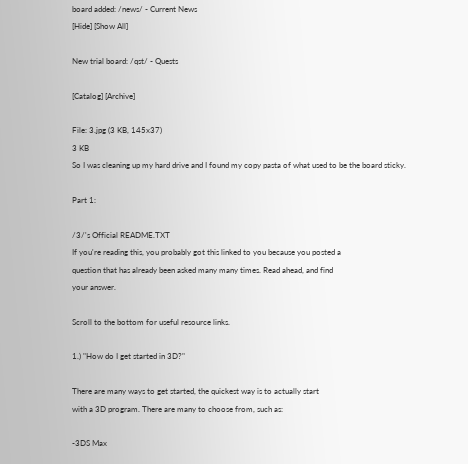board added: /news/ - Current News
[Hide] [Show All]

New trial board: /qst/ - Quests

[Catalog] [Archive]

File: 3.jpg (3 KB, 145x37)
3 KB
So I was cleaning up my hard drive and I found my copy pasta of what used to be the board sticky.

Part 1:

/3/'s Official README.TXT
If you're reading this, you probably got this linked to you because you posted a
question that has already been asked many many times. Read ahead, and find
your answer.

Scroll to the bottom for useful resource links.

1.) "How do I get started in 3D?"

There are many ways to get started, the quickest way is to actually start
with a 3D program. There are many to choose from, such as:

-3DS Max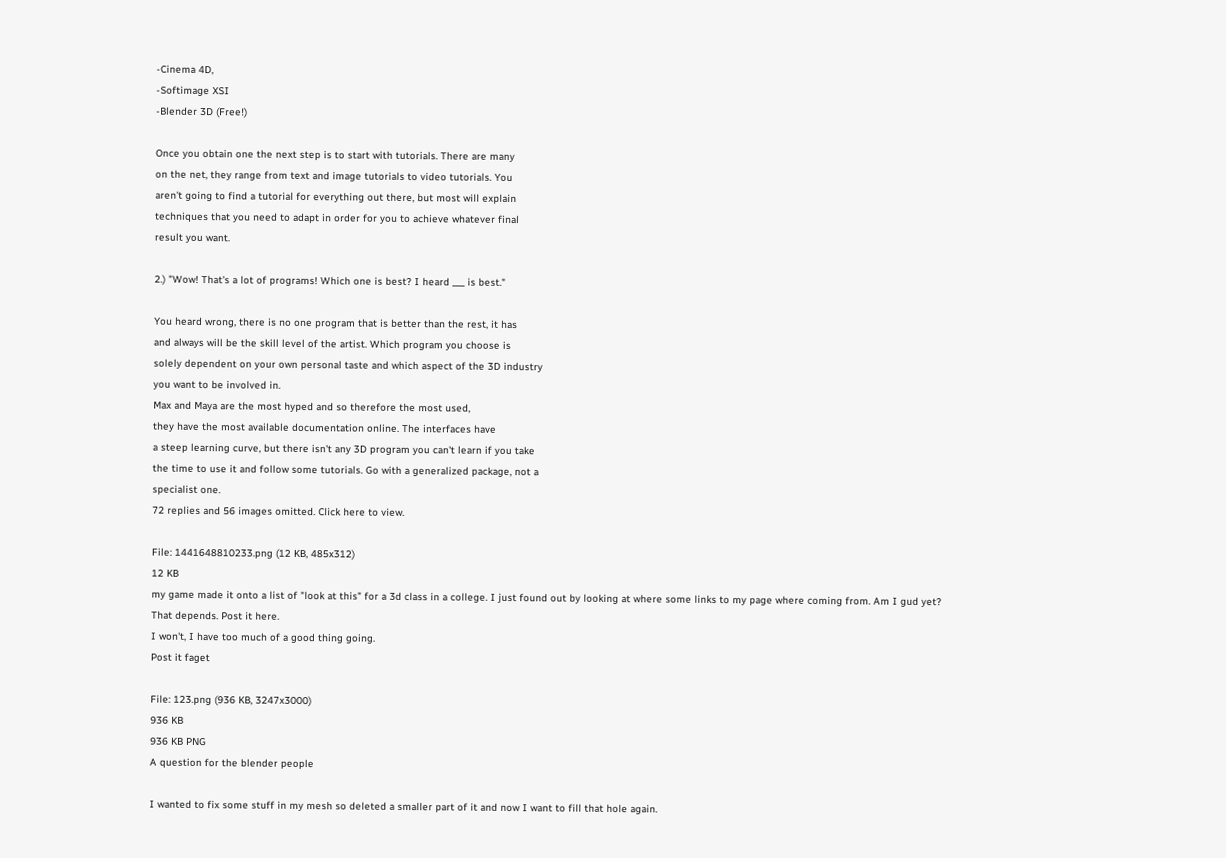-Cinema 4D,
-Softimage XSI
-Blender 3D (Free!)

Once you obtain one the next step is to start with tutorials. There are many
on the net, they range from text and image tutorials to video tutorials. You
aren't going to find a tutorial for everything out there, but most will explain
techniques that you need to adapt in order for you to achieve whatever final
result you want.

2.) "Wow! That's a lot of programs! Which one is best? I heard ___ is best."

You heard wrong, there is no one program that is better than the rest, it has
and always will be the skill level of the artist. Which program you choose is
solely dependent on your own personal taste and which aspect of the 3D industry
you want to be involved in.
Max and Maya are the most hyped and so therefore the most used,
they have the most available documentation online. The interfaces have
a steep learning curve, but there isn't any 3D program you can't learn if you take
the time to use it and follow some tutorials. Go with a generalized package, not a
specialist one.
72 replies and 56 images omitted. Click here to view.

File: 1441648810233.png (12 KB, 485x312)
12 KB
my game made it onto a list of "look at this" for a 3d class in a college. I just found out by looking at where some links to my page where coming from. Am I gud yet?
That depends. Post it here.
I won't, I have too much of a good thing going.
Post it faget

File: 123.png (936 KB, 3247x3000)
936 KB
936 KB PNG
A question for the blender people

I wanted to fix some stuff in my mesh so deleted a smaller part of it and now I want to fill that hole again.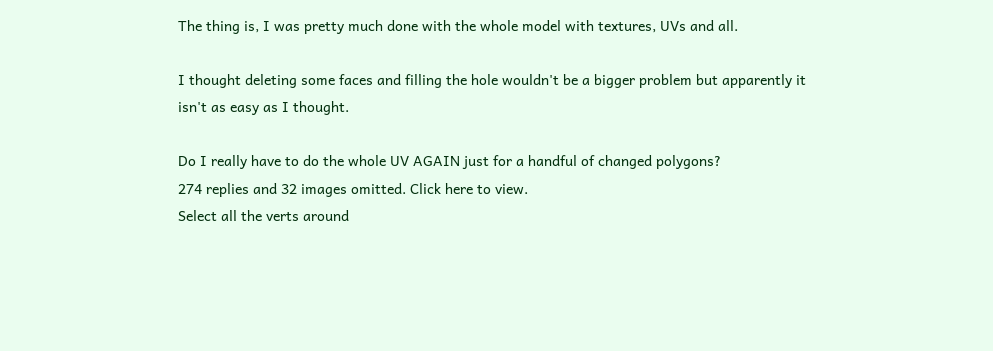The thing is, I was pretty much done with the whole model with textures, UVs and all.

I thought deleting some faces and filling the hole wouldn't be a bigger problem but apparently it isn't as easy as I thought.

Do I really have to do the whole UV AGAIN just for a handful of changed polygons?
274 replies and 32 images omitted. Click here to view.
Select all the verts around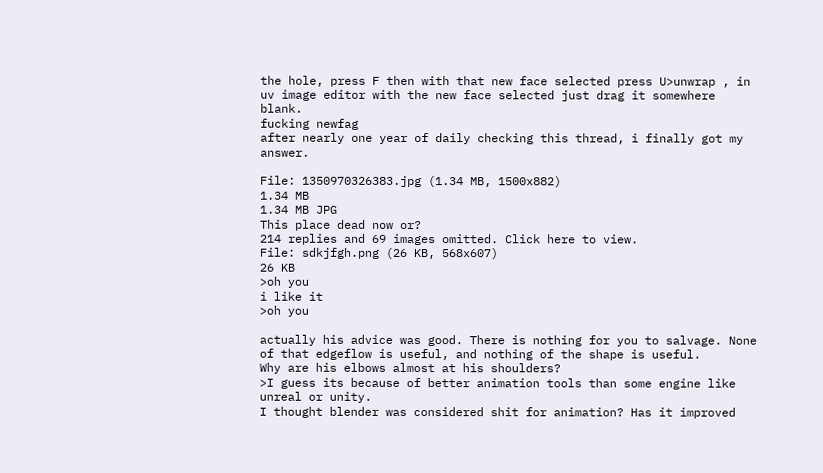the hole, press F then with that new face selected press U>unwrap , in uv image editor with the new face selected just drag it somewhere blank.
fucking newfag
after nearly one year of daily checking this thread, i finally got my answer.

File: 1350970326383.jpg (1.34 MB, 1500x882)
1.34 MB
1.34 MB JPG
This place dead now or?
214 replies and 69 images omitted. Click here to view.
File: sdkjfgh.png (26 KB, 568x607)
26 KB
>oh you
i like it
>oh you

actually his advice was good. There is nothing for you to salvage. None of that edgeflow is useful, and nothing of the shape is useful.
Why are his elbows almost at his shoulders?
>I guess its because of better animation tools than some engine like unreal or unity.
I thought blender was considered shit for animation? Has it improved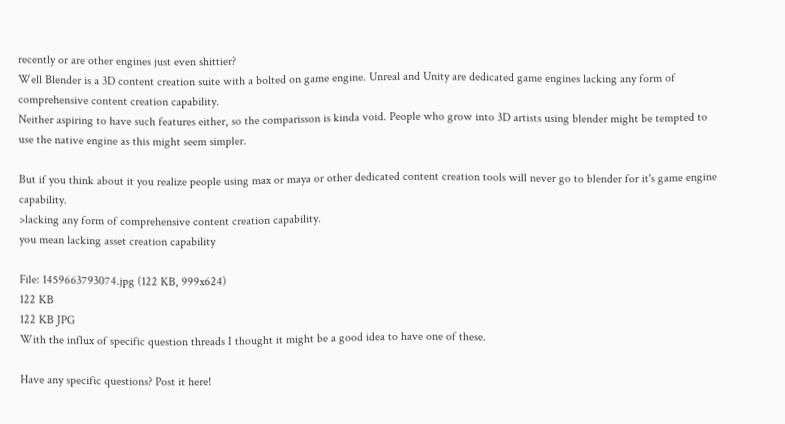recently or are other engines just even shittier?
Well Blender is a 3D content creation suite with a bolted on game engine. Unreal and Unity are dedicated game engines lacking any form of comprehensive content creation capability.
Neither aspiring to have such features either, so the comparisson is kinda void. People who grow into 3D artists using blender might be tempted to use the native engine as this might seem simpler.

But if you think about it you realize people using max or maya or other dedicated content creation tools will never go to blender for it's game engine capability.
>lacking any form of comprehensive content creation capability.
you mean lacking asset creation capability

File: 1459663793074.jpg (122 KB, 999x624)
122 KB
122 KB JPG
With the influx of specific question threads I thought it might be a good idea to have one of these.

Have any specific questions? Post it here!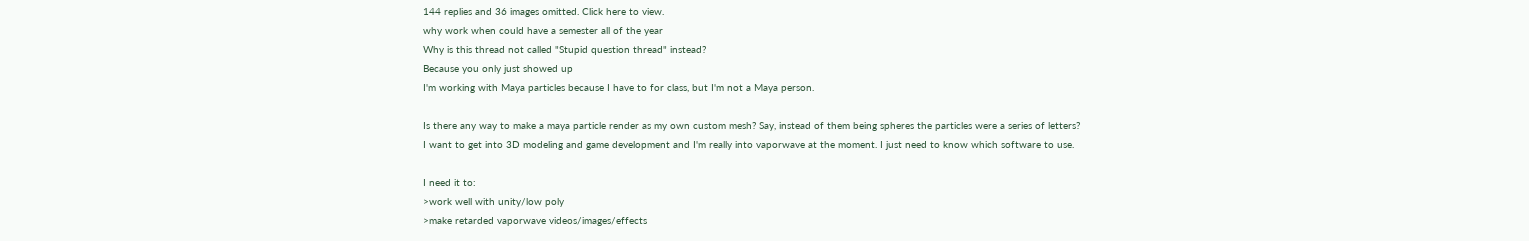144 replies and 36 images omitted. Click here to view.
why work when could have a semester all of the year
Why is this thread not called "Stupid question thread" instead?
Because you only just showed up
I'm working with Maya particles because I have to for class, but I'm not a Maya person.

Is there any way to make a maya particle render as my own custom mesh? Say, instead of them being spheres the particles were a series of letters?
I want to get into 3D modeling and game development and I'm really into vaporwave at the moment. I just need to know which software to use.

I need it to:
>work well with unity/low poly
>make retarded vaporwave videos/images/effects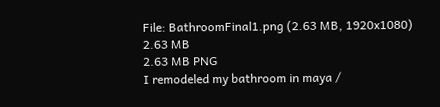File: BathroomFinal1.png (2.63 MB, 1920x1080)
2.63 MB
2.63 MB PNG
I remodeled my bathroom in maya /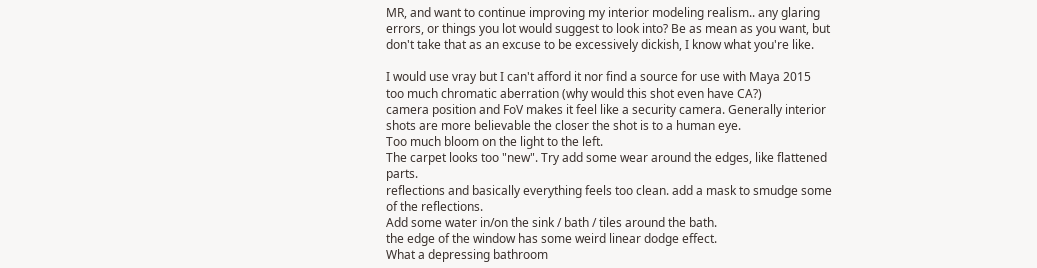MR, and want to continue improving my interior modeling realism.. any glaring errors, or things you lot would suggest to look into? Be as mean as you want, but don't take that as an excuse to be excessively dickish, I know what you're like.

I would use vray but I can't afford it nor find a source for use with Maya 2015
too much chromatic aberration (why would this shot even have CA?)
camera position and FoV makes it feel like a security camera. Generally interior shots are more believable the closer the shot is to a human eye.
Too much bloom on the light to the left.
The carpet looks too "new". Try add some wear around the edges, like flattened parts.
reflections and basically everything feels too clean. add a mask to smudge some of the reflections.
Add some water in/on the sink / bath / tiles around the bath.
the edge of the window has some weird linear dodge effect.
What a depressing bathroom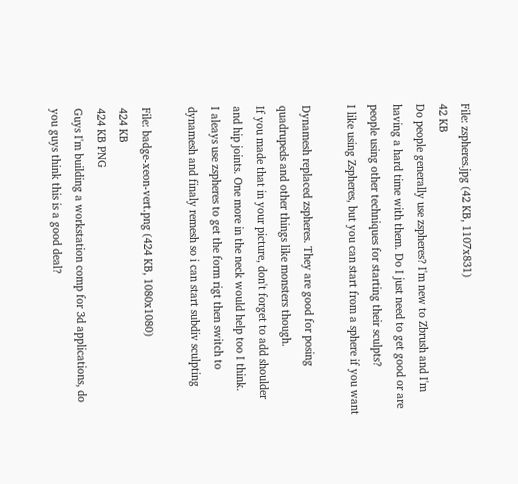File: zspheres.jpg (42 KB, 1107x831)
42 KB
Do people generally use zspheres? I'm new to Zbrush and I'm having a hard time with them. Do I just need to get good or are people using other techniques for starting their sculpts?
I like using Zspheres, but you can start from a sphere if you want

Dynamesh replaced zspheres. They are good for posing quadrupeds and other things like monsters though.
If you made that in your picture, don't forget to add shoulder and hip joints. One more in the neck would help too I think.
I aleays use zspheres to get the form rigt then switch to dynamesh and finaly remesh so i can start subdiv sculpting

File: badge-xeon-vert.png (424 KB, 1080x1080)
424 KB
424 KB PNG
Guys I'm building a workstation comp for 3d applications, do you guys think this is a good deal?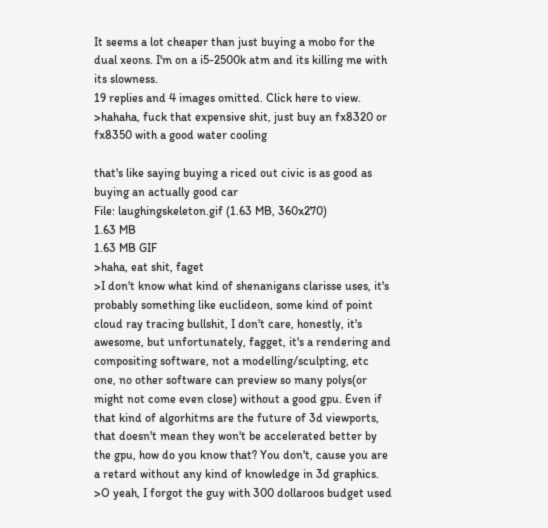It seems a lot cheaper than just buying a mobo for the dual xeons. I'm on a i5-2500k atm and its killing me with its slowness.
19 replies and 4 images omitted. Click here to view.
>hahaha, fuck that expensive shit, just buy an fx8320 or fx8350 with a good water cooling

that's like saying buying a riced out civic is as good as buying an actually good car
File: laughingskeleton.gif (1.63 MB, 360x270)
1.63 MB
1.63 MB GIF
>haha, eat shit, faget
>I don't know what kind of shenanigans clarisse uses, it's probably something like euclideon, some kind of point cloud ray tracing bullshit, I don't care, honestly, it's awesome, but unfortunately, fagget, it's a rendering and compositing software, not a modelling/sculpting, etc one, no other software can preview so many polys(or might not come even close) without a good gpu. Even if that kind of algorhitms are the future of 3d viewports, that doesn't mean they won't be accelerated better by the gpu, how do you know that? You don't, cause you are a retard without any kind of knowledge in 3d graphics.
>O yeah, I forgot the guy with 300 dollaroos budget used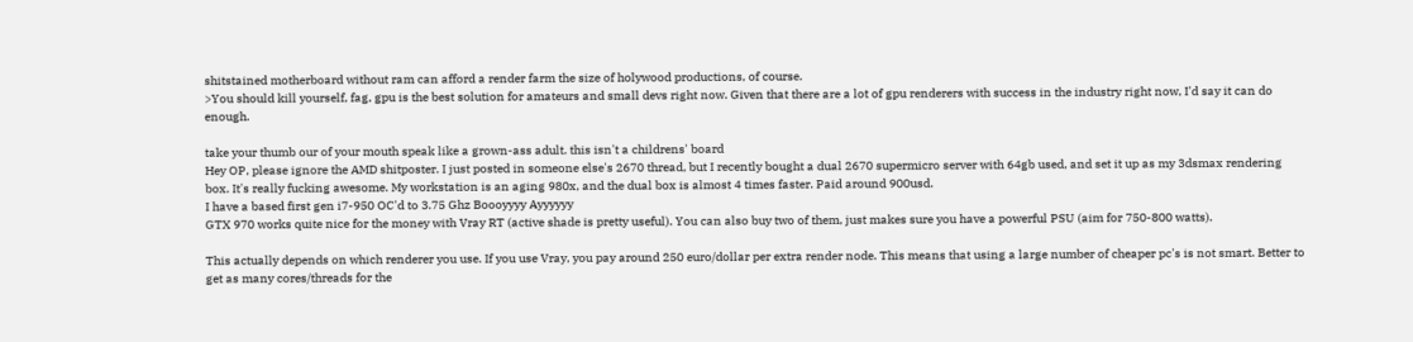shitstained motherboard without ram can afford a render farm the size of holywood productions, of course.
>You should kill yourself, fag, gpu is the best solution for amateurs and small devs right now. Given that there are a lot of gpu renderers with success in the industry right now, I'd say it can do enough.

take your thumb our of your mouth speak like a grown-ass adult. this isn't a childrens' board
Hey OP, please ignore the AMD shitposter. I just posted in someone else's 2670 thread, but I recently bought a dual 2670 supermicro server with 64gb used, and set it up as my 3dsmax rendering box. It's really fucking awesome. My workstation is an aging 980x, and the dual box is almost 4 times faster. Paid around 900usd.
I have a based first gen i7-950 OC'd to 3.75 Ghz Boooyyyy Ayyyyyy
GTX 970 works quite nice for the money with Vray RT (active shade is pretty useful). You can also buy two of them, just makes sure you have a powerful PSU (aim for 750-800 watts).

This actually depends on which renderer you use. If you use Vray, you pay around 250 euro/dollar per extra render node. This means that using a large number of cheaper pc's is not smart. Better to get as many cores/threads for the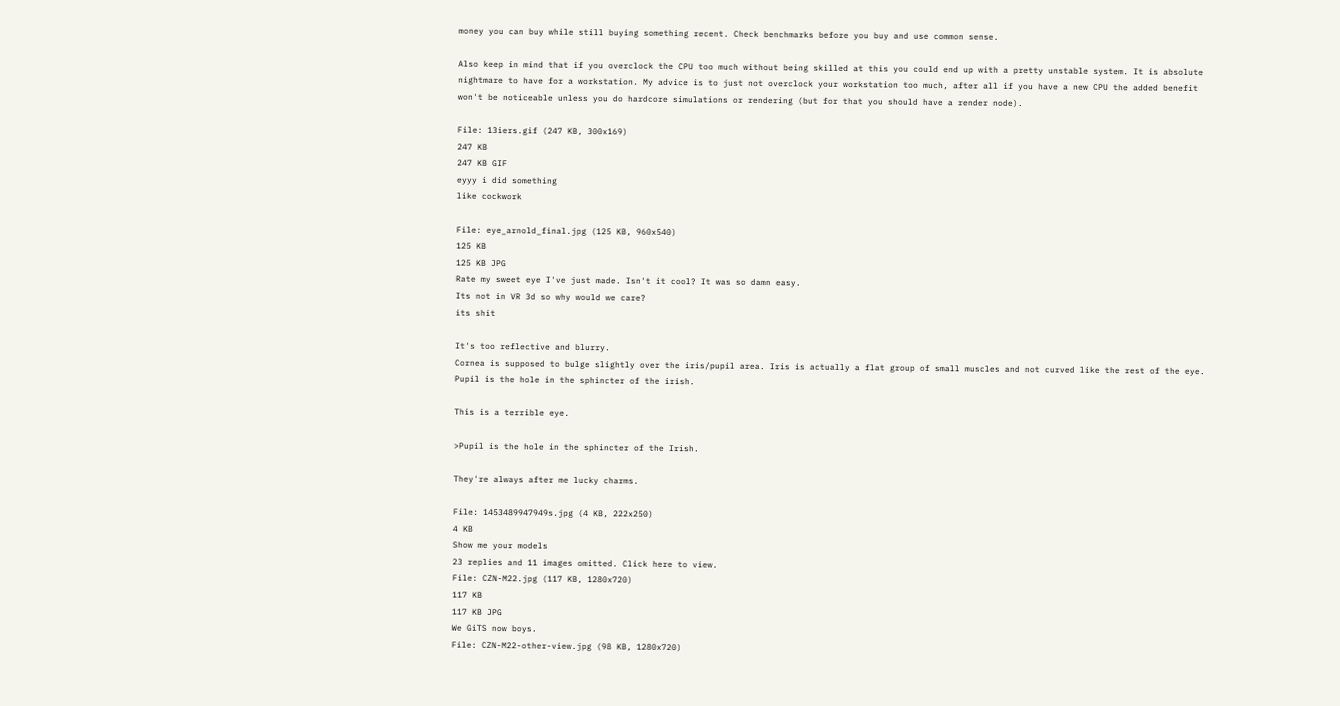money you can buy while still buying something recent. Check benchmarks before you buy and use common sense.

Also keep in mind that if you overclock the CPU too much without being skilled at this you could end up with a pretty unstable system. It is absolute nightmare to have for a workstation. My advice is to just not overclock your workstation too much, after all if you have a new CPU the added benefit won't be noticeable unless you do hardcore simulations or rendering (but for that you should have a render node).

File: 13iers.gif (247 KB, 300x169)
247 KB
247 KB GIF
eyyy i did something
like cockwork

File: eye_arnold_final.jpg (125 KB, 960x540)
125 KB
125 KB JPG
Rate my sweet eye I've just made. Isn't it cool? It was so damn easy.
Its not in VR 3d so why would we care?
its shit

It's too reflective and blurry.
Cornea is supposed to bulge slightly over the iris/pupil area. Iris is actually a flat group of small muscles and not curved like the rest of the eye. Pupil is the hole in the sphincter of the irish.

This is a terrible eye.

>Pupil is the hole in the sphincter of the Irish.

They're always after me lucky charms.

File: 1453489947949s.jpg (4 KB, 222x250)
4 KB
Show me your models
23 replies and 11 images omitted. Click here to view.
File: CZN-M22.jpg (117 KB, 1280x720)
117 KB
117 KB JPG
We GiTS now boys.
File: CZN-M22-other-view.jpg (98 KB, 1280x720)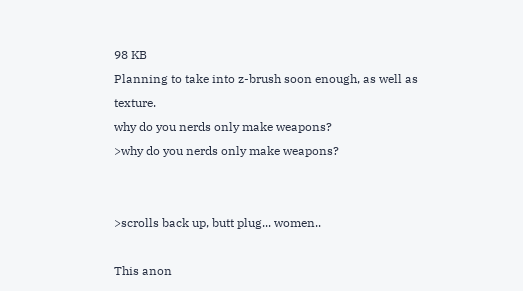98 KB
Planning to take into z-brush soon enough, as well as texture.
why do you nerds only make weapons?
>why do you nerds only make weapons?


>scrolls back up, butt plug... women..

This anon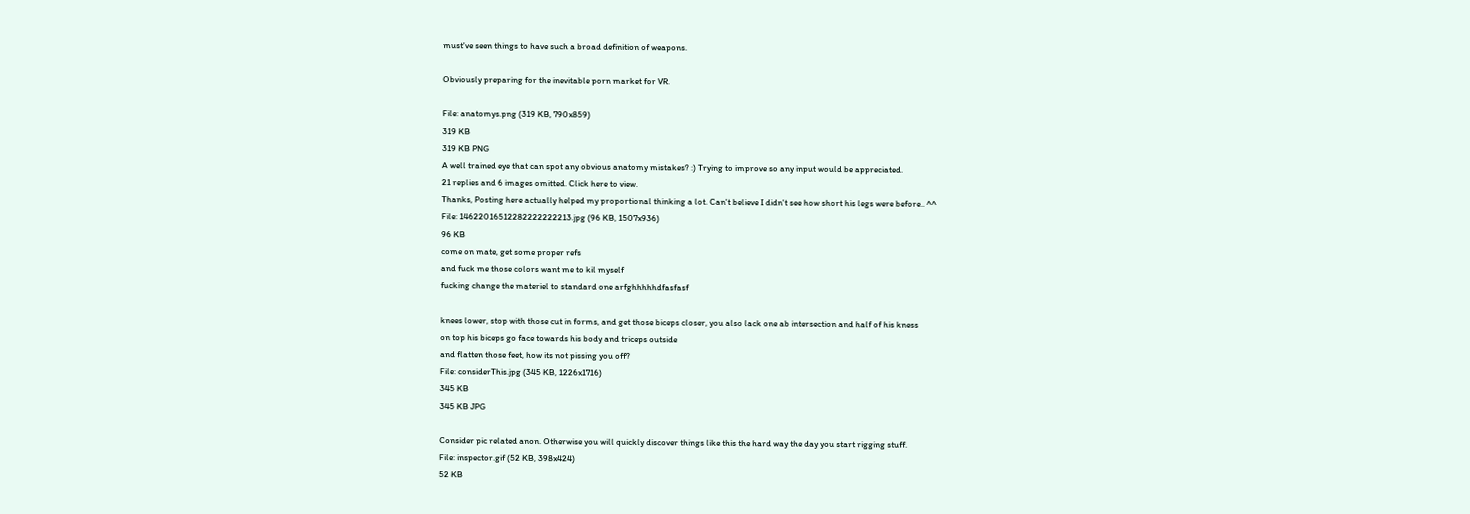must've seen things to have such a broad definition of weapons.

Obviously preparing for the inevitable porn market for VR.

File: anatomys.png (319 KB, 790x859)
319 KB
319 KB PNG
A well trained eye that can spot any obvious anatomy mistakes? :) Trying to improve so any input would be appreciated.
21 replies and 6 images omitted. Click here to view.
Thanks, Posting here actually helped my proportional thinking a lot. Can't believe I didn't see how short his legs were before.. ^^
File: 14622016512282222222213.jpg (96 KB, 1507x936)
96 KB
come on mate, get some proper refs
and fuck me those colors want me to kil myself
fucking change the materiel to standard one arfghhhhhdfasfasf

knees lower, stop with those cut in forms, and get those biceps closer, you also lack one ab intersection and half of his kness
on top his biceps go face towards his body and triceps outside
and flatten those feet, how its not pissing you off?
File: considerThis.jpg (345 KB, 1226x1716)
345 KB
345 KB JPG

Consider pic related anon. Otherwise you will quickly discover things like this the hard way the day you start rigging stuff.
File: inspector.gif (52 KB, 398x424)
52 KB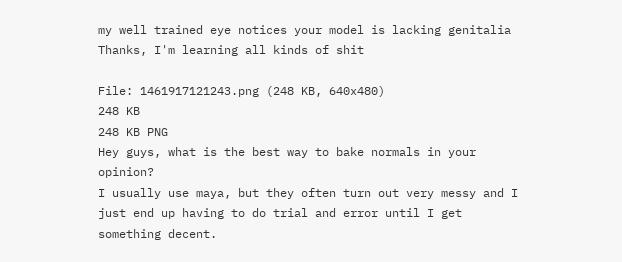my well trained eye notices your model is lacking genitalia
Thanks, I'm learning all kinds of shit

File: 1461917121243.png (248 KB, 640x480)
248 KB
248 KB PNG
Hey guys, what is the best way to bake normals in your opinion?
I usually use maya, but they often turn out very messy and I just end up having to do trial and error until I get something decent.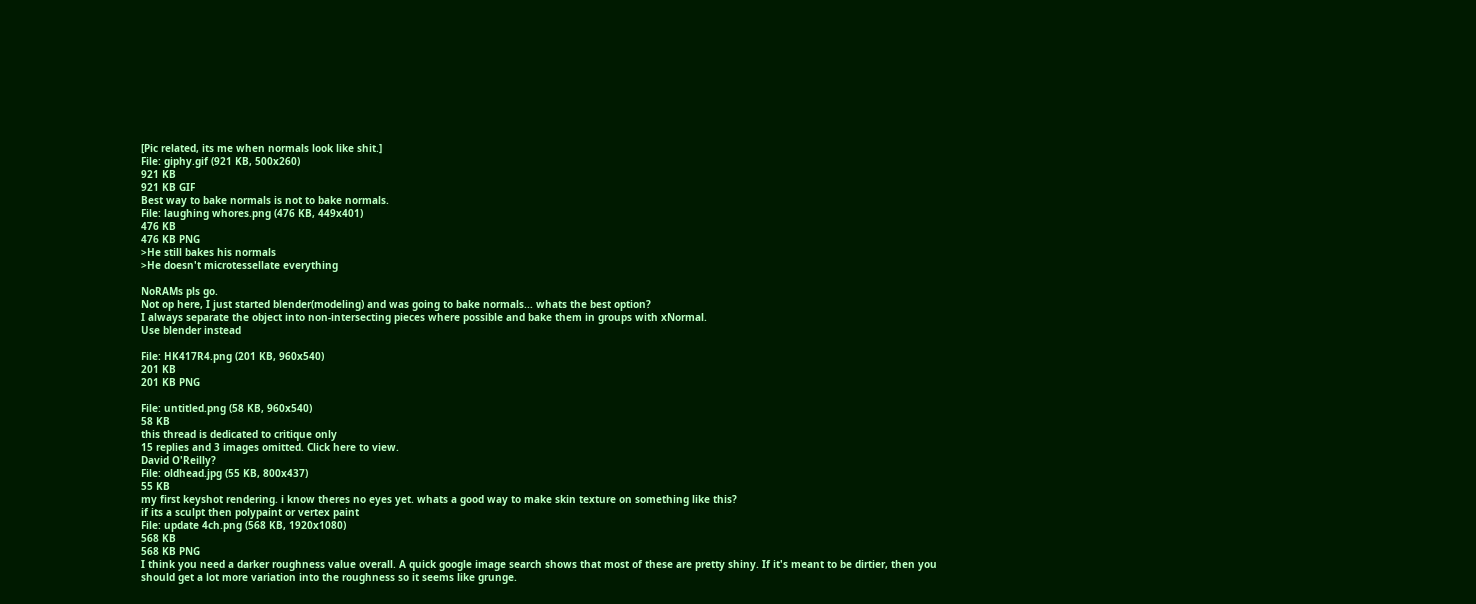[Pic related, its me when normals look like shit.]
File: giphy.gif (921 KB, 500x260)
921 KB
921 KB GIF
Best way to bake normals is not to bake normals.
File: laughing whores.png (476 KB, 449x401)
476 KB
476 KB PNG
>He still bakes his normals
>He doesn't microtessellate everything

NoRAMs pls go.
Not op here, I just started blender(modeling) and was going to bake normals... whats the best option?
I always separate the object into non-intersecting pieces where possible and bake them in groups with xNormal.
Use blender instead

File: HK417R4.png (201 KB, 960x540)
201 KB
201 KB PNG

File: untitled.png (58 KB, 960x540)
58 KB
this thread is dedicated to critique only
15 replies and 3 images omitted. Click here to view.
David O'Reilly?
File: oldhead.jpg (55 KB, 800x437)
55 KB
my first keyshot rendering. i know theres no eyes yet. whats a good way to make skin texture on something like this?
if its a sculpt then polypaint or vertex paint
File: update 4ch.png (568 KB, 1920x1080)
568 KB
568 KB PNG
I think you need a darker roughness value overall. A quick google image search shows that most of these are pretty shiny. If it's meant to be dirtier, then you should get a lot more variation into the roughness so it seems like grunge.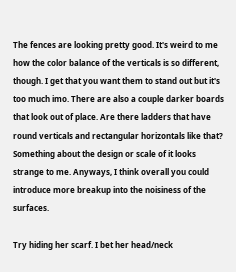The fences are looking pretty good. It's weird to me how the color balance of the verticals is so different, though. I get that you want them to stand out but it's too much imo. There are also a couple darker boards that look out of place. Are there ladders that have round verticals and rectangular horizontals like that? Something about the design or scale of it looks strange to me. Anyways, I think overall you could introduce more breakup into the noisiness of the surfaces.

Try hiding her scarf. I bet her head/neck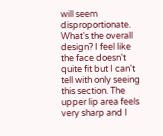will seem disproportionate. What's the overall design? I feel like the face doesn't quite fit but I can't tell with only seeing this section. The upper lip area feels very sharp and I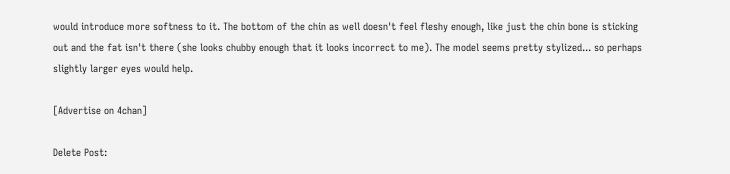would introduce more softness to it. The bottom of the chin as well doesn't feel fleshy enough, like just the chin bone is sticking out and the fat isn't there (she looks chubby enough that it looks incorrect to me). The model seems pretty stylized... so perhaps slightly larger eyes would help.

[Advertise on 4chan]

Delete Post: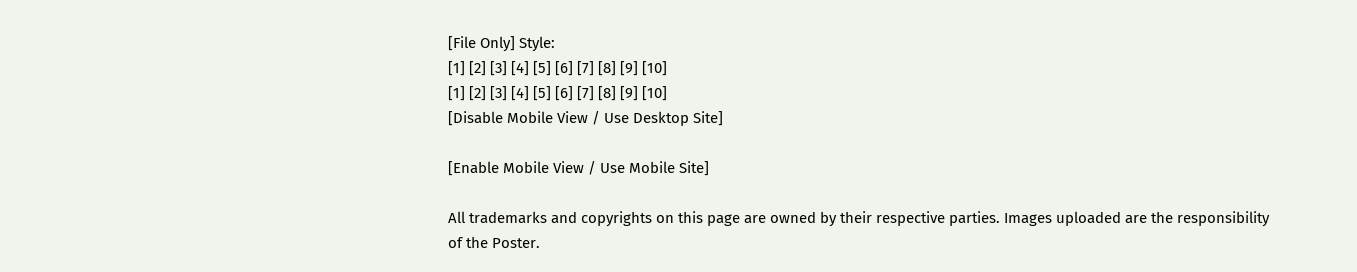[File Only] Style:
[1] [2] [3] [4] [5] [6] [7] [8] [9] [10]
[1] [2] [3] [4] [5] [6] [7] [8] [9] [10]
[Disable Mobile View / Use Desktop Site]

[Enable Mobile View / Use Mobile Site]

All trademarks and copyrights on this page are owned by their respective parties. Images uploaded are the responsibility of the Poster.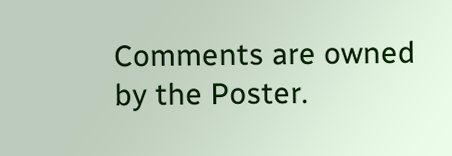Comments are owned by the Poster.